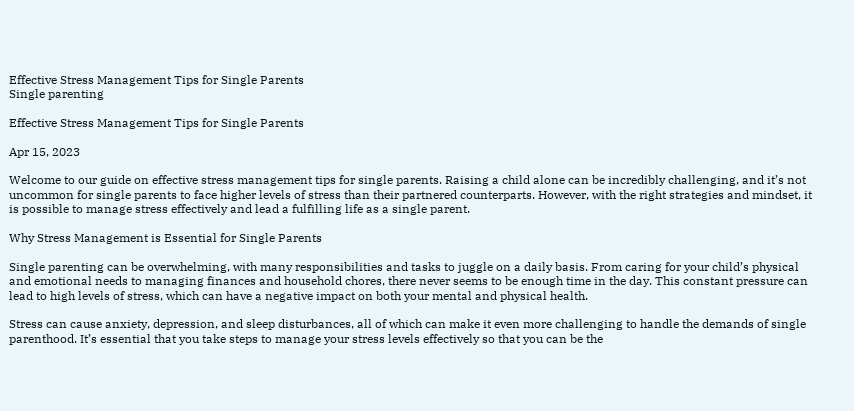Effective Stress Management Tips for Single Parents
Single parenting

Effective Stress Management Tips for Single Parents

Apr 15, 2023

Welcome to our guide on effective stress management tips for single parents. Raising a child alone can be incredibly challenging, and it’s not uncommon for single parents to face higher levels of stress than their partnered counterparts. However, with the right strategies and mindset, it is possible to manage stress effectively and lead a fulfilling life as a single parent.

Why Stress Management is Essential for Single Parents

Single parenting can be overwhelming, with many responsibilities and tasks to juggle on a daily basis. From caring for your child’s physical and emotional needs to managing finances and household chores, there never seems to be enough time in the day. This constant pressure can lead to high levels of stress, which can have a negative impact on both your mental and physical health.

Stress can cause anxiety, depression, and sleep disturbances, all of which can make it even more challenging to handle the demands of single parenthood. It’s essential that you take steps to manage your stress levels effectively so that you can be the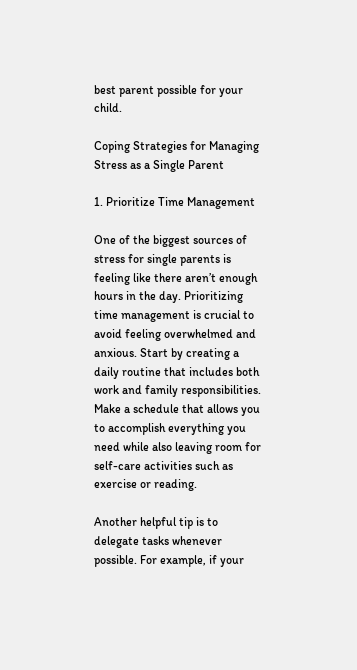best parent possible for your child.

Coping Strategies for Managing Stress as a Single Parent

1. Prioritize Time Management

One of the biggest sources of stress for single parents is feeling like there aren’t enough hours in the day. Prioritizing time management is crucial to avoid feeling overwhelmed and anxious. Start by creating a daily routine that includes both work and family responsibilities. Make a schedule that allows you to accomplish everything you need while also leaving room for self-care activities such as exercise or reading.

Another helpful tip is to delegate tasks whenever possible. For example, if your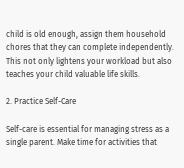child is old enough, assign them household chores that they can complete independently. This not only lightens your workload but also teaches your child valuable life skills.

2. Practice Self-Care

Self-care is essential for managing stress as a single parent. Make time for activities that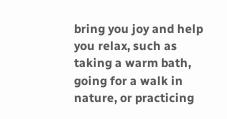bring you joy and help you relax, such as taking a warm bath, going for a walk in nature, or practicing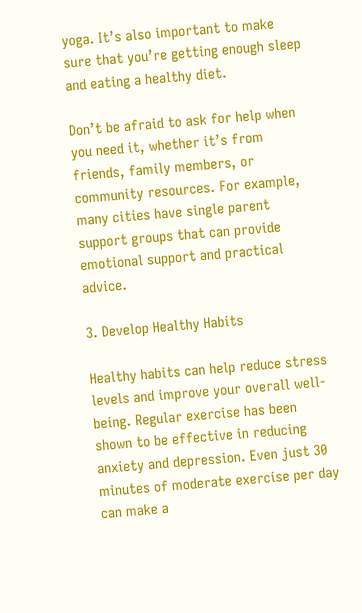yoga. It’s also important to make sure that you’re getting enough sleep and eating a healthy diet.

Don’t be afraid to ask for help when you need it, whether it’s from friends, family members, or community resources. For example, many cities have single parent support groups that can provide emotional support and practical advice.

3. Develop Healthy Habits

Healthy habits can help reduce stress levels and improve your overall well-being. Regular exercise has been shown to be effective in reducing anxiety and depression. Even just 30 minutes of moderate exercise per day can make a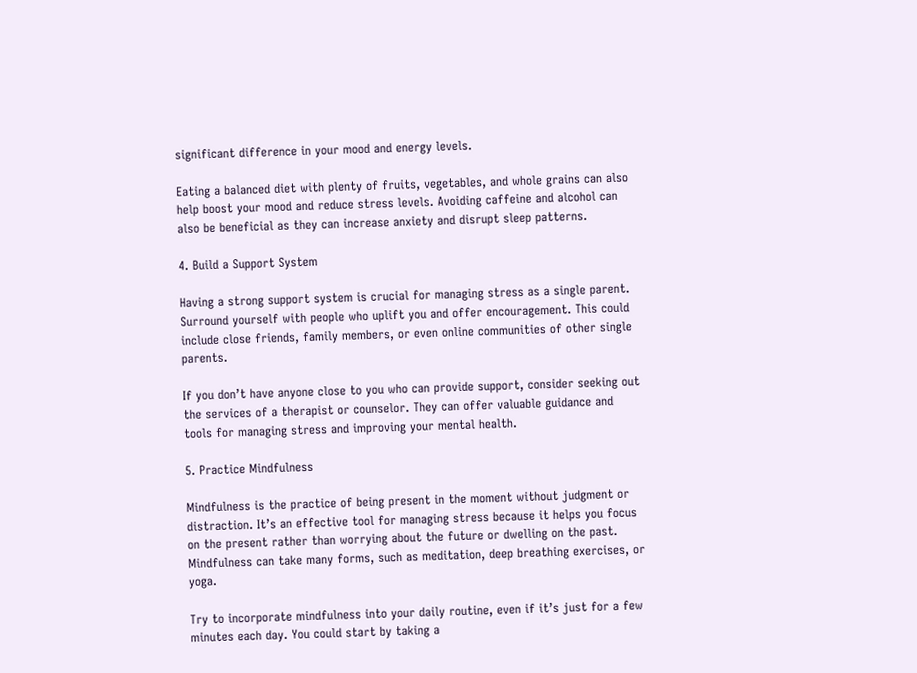significant difference in your mood and energy levels.

Eating a balanced diet with plenty of fruits, vegetables, and whole grains can also help boost your mood and reduce stress levels. Avoiding caffeine and alcohol can also be beneficial as they can increase anxiety and disrupt sleep patterns.

4. Build a Support System

Having a strong support system is crucial for managing stress as a single parent. Surround yourself with people who uplift you and offer encouragement. This could include close friends, family members, or even online communities of other single parents.

If you don’t have anyone close to you who can provide support, consider seeking out the services of a therapist or counselor. They can offer valuable guidance and tools for managing stress and improving your mental health.

5. Practice Mindfulness

Mindfulness is the practice of being present in the moment without judgment or distraction. It’s an effective tool for managing stress because it helps you focus on the present rather than worrying about the future or dwelling on the past. Mindfulness can take many forms, such as meditation, deep breathing exercises, or yoga.

Try to incorporate mindfulness into your daily routine, even if it’s just for a few minutes each day. You could start by taking a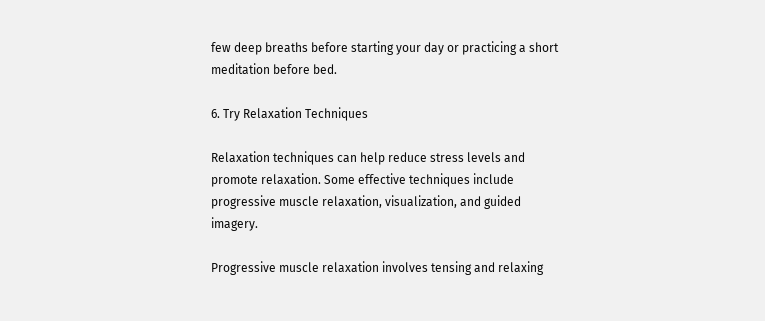few deep breaths before starting your day or practicing a short meditation before bed.

6. Try Relaxation Techniques

Relaxation techniques can help reduce stress levels and promote relaxation. Some effective techniques include progressive muscle relaxation, visualization, and guided imagery.

Progressive muscle relaxation involves tensing and relaxing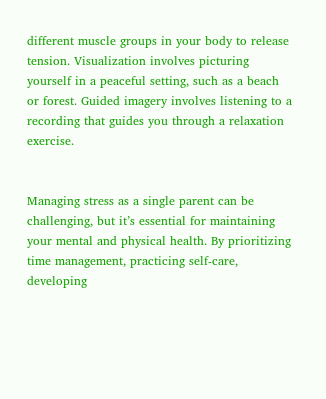different muscle groups in your body to release tension. Visualization involves picturing yourself in a peaceful setting, such as a beach or forest. Guided imagery involves listening to a recording that guides you through a relaxation exercise.


Managing stress as a single parent can be challenging, but it’s essential for maintaining your mental and physical health. By prioritizing time management, practicing self-care, developing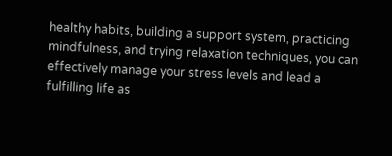healthy habits, building a support system, practicing mindfulness, and trying relaxation techniques, you can effectively manage your stress levels and lead a fulfilling life as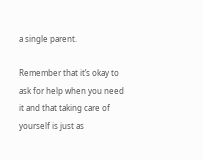a single parent.

Remember that it’s okay to ask for help when you need it and that taking care of yourself is just as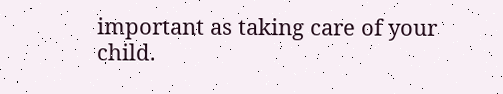important as taking care of your child.